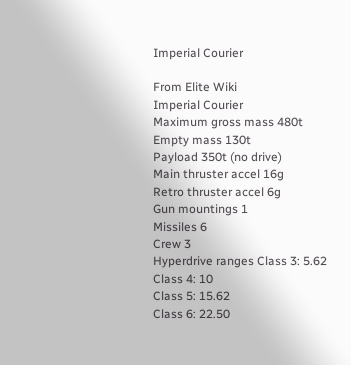Imperial Courier

From Elite Wiki
Imperial Courier
Maximum gross mass 480t
Empty mass 130t
Payload 350t (no drive)
Main thruster accel 16g
Retro thruster accel 6g
Gun mountings 1
Missiles 6
Crew 3
Hyperdrive ranges Class 3: 5.62
Class 4: 10
Class 5: 15.62
Class 6: 22.50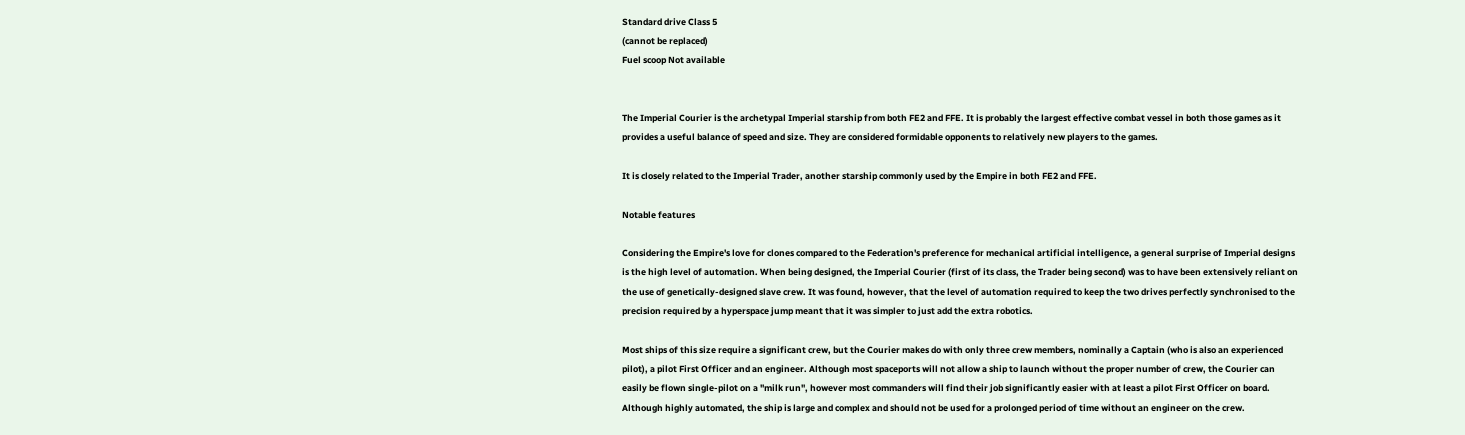Standard drive Class 5
(cannot be replaced)
Fuel scoop Not available


The Imperial Courier is the archetypal Imperial starship from both FE2 and FFE. It is probably the largest effective combat vessel in both those games as it provides a useful balance of speed and size. They are considered formidable opponents to relatively new players to the games.

It is closely related to the Imperial Trader, another starship commonly used by the Empire in both FE2 and FFE.

Notable features

Considering the Empire's love for clones compared to the Federation's preference for mechanical artificial intelligence, a general surprise of Imperial designs is the high level of automation. When being designed, the Imperial Courier (first of its class, the Trader being second) was to have been extensively reliant on the use of genetically-designed slave crew. It was found, however, that the level of automation required to keep the two drives perfectly synchronised to the precision required by a hyperspace jump meant that it was simpler to just add the extra robotics.

Most ships of this size require a significant crew, but the Courier makes do with only three crew members, nominally a Captain (who is also an experienced pilot), a pilot First Officer and an engineer. Although most spaceports will not allow a ship to launch without the proper number of crew, the Courier can easily be flown single-pilot on a "milk run", however most commanders will find their job significantly easier with at least a pilot First Officer on board. Although highly automated, the ship is large and complex and should not be used for a prolonged period of time without an engineer on the crew.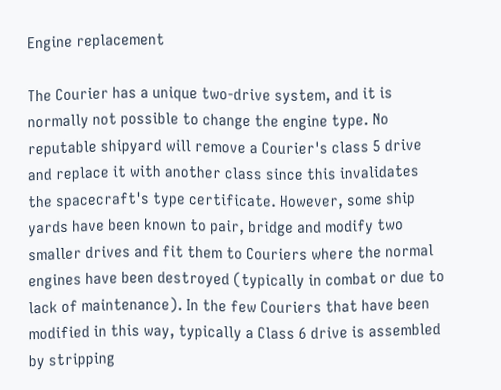Engine replacement

The Courier has a unique two-drive system, and it is normally not possible to change the engine type. No reputable shipyard will remove a Courier's class 5 drive and replace it with another class since this invalidates the spacecraft's type certificate. However, some ship yards have been known to pair, bridge and modify two smaller drives and fit them to Couriers where the normal engines have been destroyed (typically in combat or due to lack of maintenance). In the few Couriers that have been modified in this way, typically a Class 6 drive is assembled by stripping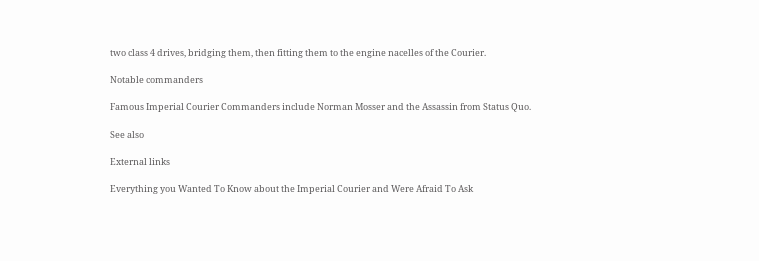two class 4 drives, bridging them, then fitting them to the engine nacelles of the Courier.

Notable commanders

Famous Imperial Courier Commanders include Norman Mosser and the Assassin from Status Quo.

See also

External links

Everything you Wanted To Know about the Imperial Courier and Were Afraid To Ask